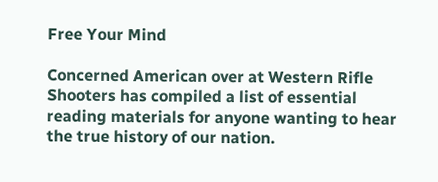Free Your Mind

Concerned American over at Western Rifle Shooters has compiled a list of essential reading materials for anyone wanting to hear the true history of our nation.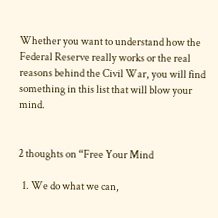Whether you want to understand how the Federal Reserve really works or the real reasons behind the Civil War, you will find something in this list that will blow your mind.


2 thoughts on “Free Your Mind

  1. We do what we can,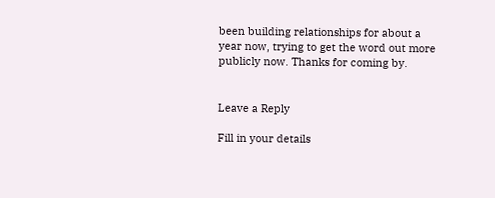been building relationships for about a year now, trying to get the word out more publicly now. Thanks for coming by.


Leave a Reply

Fill in your details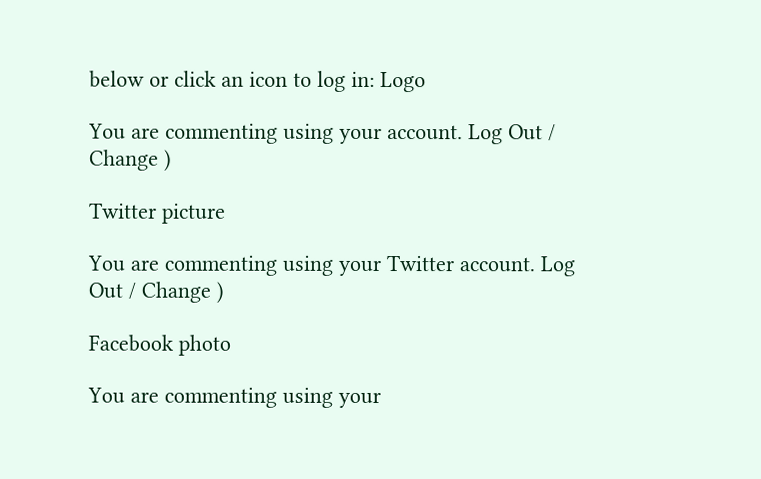below or click an icon to log in: Logo

You are commenting using your account. Log Out / Change )

Twitter picture

You are commenting using your Twitter account. Log Out / Change )

Facebook photo

You are commenting using your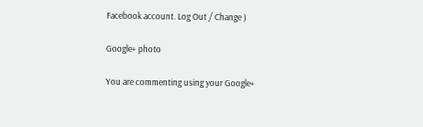Facebook account. Log Out / Change )

Google+ photo

You are commenting using your Google+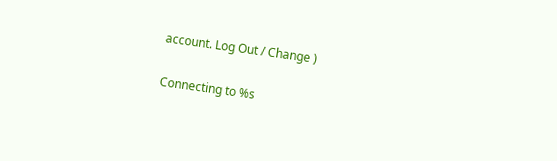account. Log Out / Change )

Connecting to %s